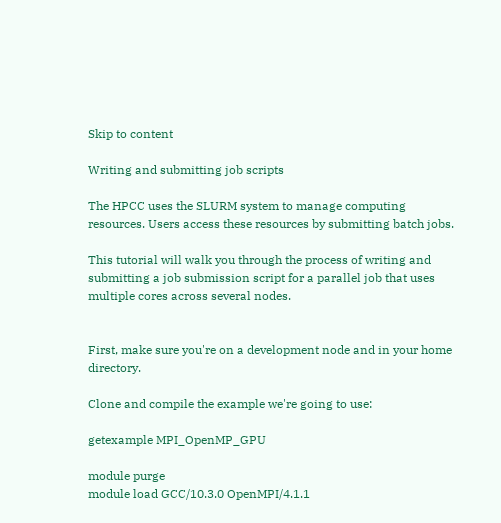Skip to content

Writing and submitting job scripts

The HPCC uses the SLURM system to manage computing resources. Users access these resources by submitting batch jobs.

This tutorial will walk you through the process of writing and submitting a job submission script for a parallel job that uses multiple cores across several nodes.


First, make sure you're on a development node and in your home directory.

Clone and compile the example we're going to use:

getexample MPI_OpenMP_GPU

module purge
module load GCC/10.3.0 OpenMPI/4.1.1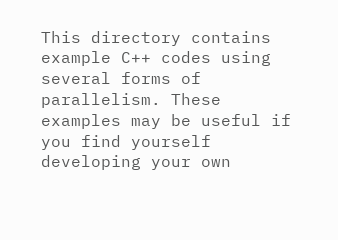This directory contains example C++ codes using several forms of parallelism. These examples may be useful if you find yourself developing your own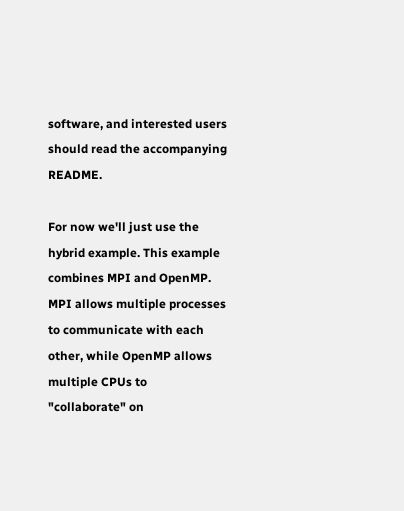software, and interested users should read the accompanying README.

For now we'll just use the hybrid example. This example combines MPI and OpenMP. MPI allows multiple processes to communicate with each other, while OpenMP allows multiple CPUs to "collaborate" on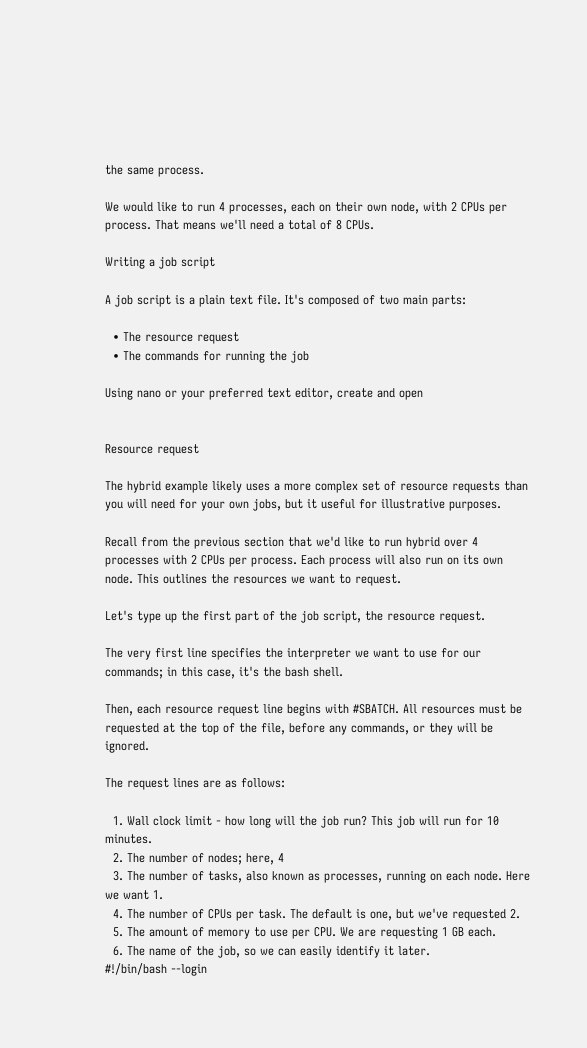the same process.

We would like to run 4 processes, each on their own node, with 2 CPUs per process. That means we'll need a total of 8 CPUs.

Writing a job script

A job script is a plain text file. It's composed of two main parts:

  • The resource request
  • The commands for running the job

Using nano or your preferred text editor, create and open


Resource request

The hybrid example likely uses a more complex set of resource requests than you will need for your own jobs, but it useful for illustrative purposes.

Recall from the previous section that we'd like to run hybrid over 4 processes with 2 CPUs per process. Each process will also run on its own node. This outlines the resources we want to request.

Let's type up the first part of the job script, the resource request.

The very first line specifies the interpreter we want to use for our commands; in this case, it's the bash shell.

Then, each resource request line begins with #SBATCH. All resources must be requested at the top of the file, before any commands, or they will be ignored.

The request lines are as follows:

  1. Wall clock limit - how long will the job run? This job will run for 10 minutes.
  2. The number of nodes; here, 4
  3. The number of tasks, also known as processes, running on each node. Here we want 1.
  4. The number of CPUs per task. The default is one, but we've requested 2.
  5. The amount of memory to use per CPU. We are requesting 1 GB each.
  6. The name of the job, so we can easily identify it later.
#!/bin/bash --login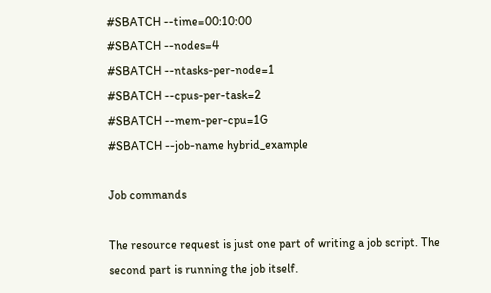#SBATCH --time=00:10:00
#SBATCH --nodes=4
#SBATCH --ntasks-per-node=1
#SBATCH --cpus-per-task=2
#SBATCH --mem-per-cpu=1G
#SBATCH --job-name hybrid_example

Job commands

The resource request is just one part of writing a job script. The second part is running the job itself.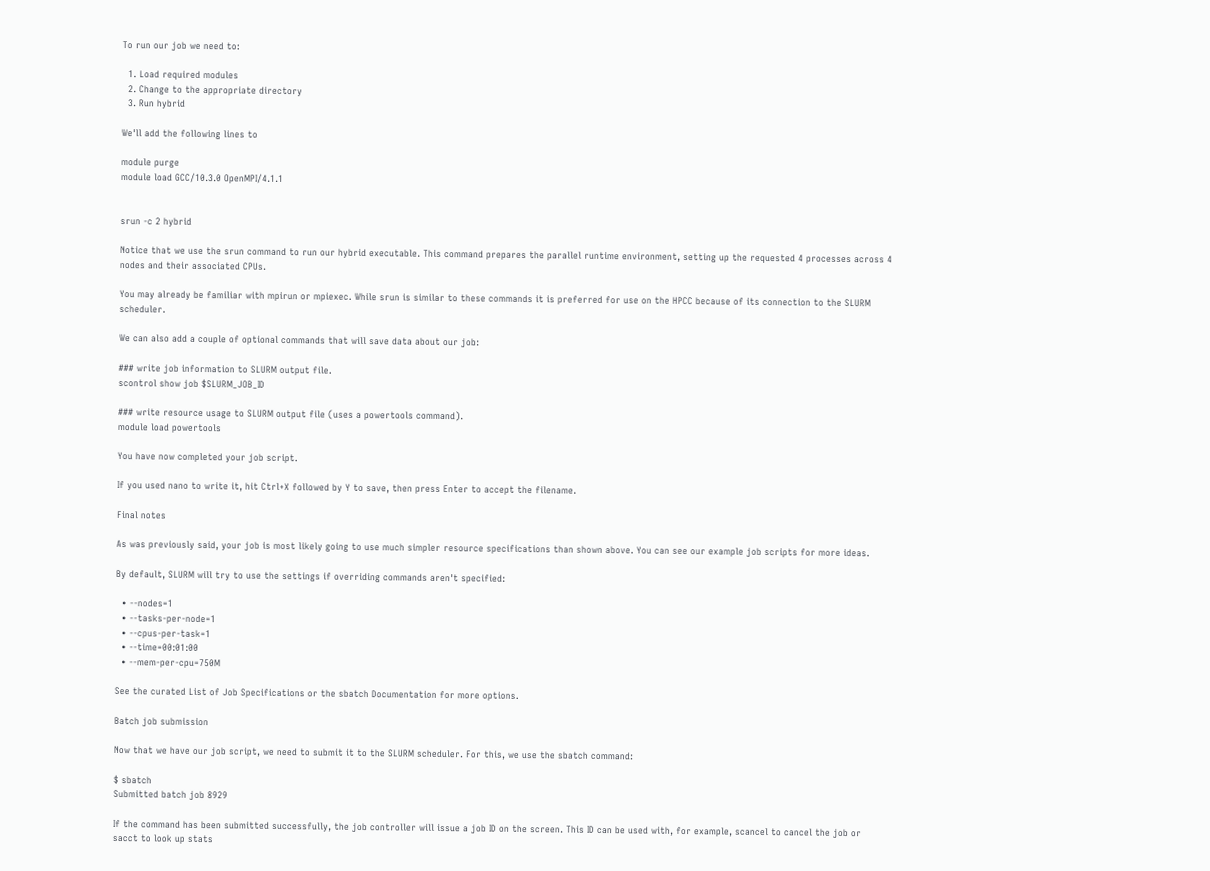To run our job we need to:

  1. Load required modules
  2. Change to the appropriate directory
  3. Run hybrid

We'll add the following lines to

module purge
module load GCC/10.3.0 OpenMPI/4.1.1


srun -c 2 hybrid

Notice that we use the srun command to run our hybrid executable. This command prepares the parallel runtime environment, setting up the requested 4 processes across 4 nodes and their associated CPUs.

You may already be familiar with mpirun or mpiexec. While srun is similar to these commands it is preferred for use on the HPCC because of its connection to the SLURM scheduler.

We can also add a couple of optional commands that will save data about our job:

### write job information to SLURM output file.
scontrol show job $SLURM_JOB_ID

### write resource usage to SLURM output file (uses a powertools command).
module load powertools

You have now completed your job script.

If you used nano to write it, hit Ctrl+X followed by Y to save, then press Enter to accept the filename.

Final notes

As was previously said, your job is most likely going to use much simpler resource specifications than shown above. You can see our example job scripts for more ideas.

By default, SLURM will try to use the settings if overriding commands aren't specified:

  • --nodes=1
  • --tasks-per-node=1
  • --cpus-per-task=1
  • --time=00:01:00
  • --mem-per-cpu=750M

See the curated List of Job Specifications or the sbatch Documentation for more options.

Batch job submission

Now that we have our job script, we need to submit it to the SLURM scheduler. For this, we use the sbatch command:

$ sbatch
Submitted batch job 8929

If the command has been submitted successfully, the job controller will issue a job ID on the screen. This ID can be used with, for example, scancel to cancel the job or sacct to look up stats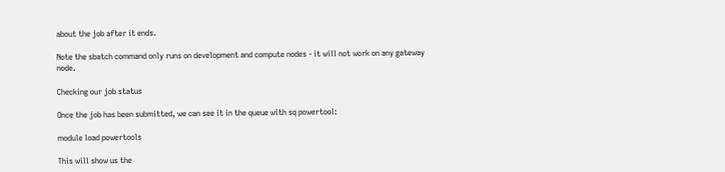about the job after it ends.

Note the sbatch command only runs on development and compute nodes - it will not work on any gateway node.

Checking our job status

Once the job has been submitted, we can see it in the queue with sq powertool:

module load powertools

This will show us the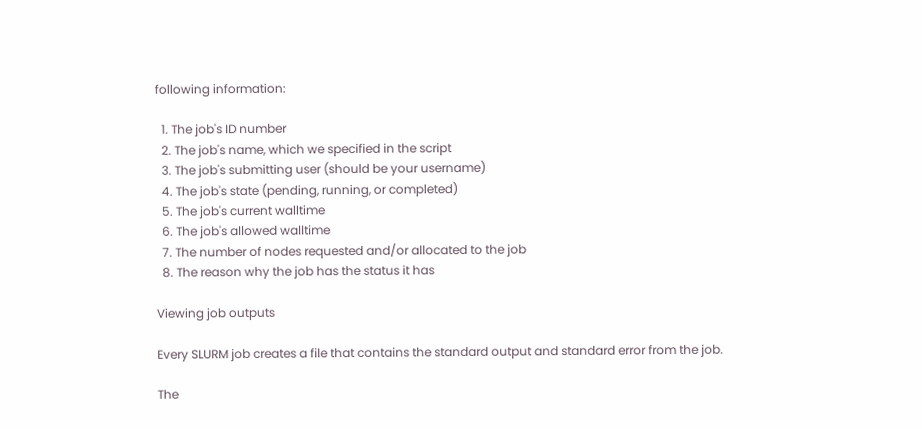following information:

  1. The job's ID number
  2. The job's name, which we specified in the script
  3. The job's submitting user (should be your username)
  4. The job's state (pending, running, or completed)
  5. The job's current walltime
  6. The job's allowed walltime
  7. The number of nodes requested and/or allocated to the job
  8. The reason why the job has the status it has

Viewing job outputs

Every SLURM job creates a file that contains the standard output and standard error from the job.

The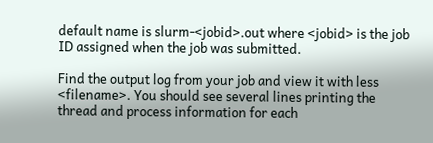default name is slurm-<jobid>.out where <jobid> is the job ID assigned when the job was submitted.

Find the output log from your job and view it with less <filename>. You should see several lines printing the thread and process information for each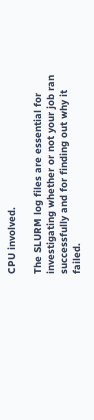CPU involved.

The SLURM log files are essential for investigating whether or not your job ran successfully and for finding out why it failed.